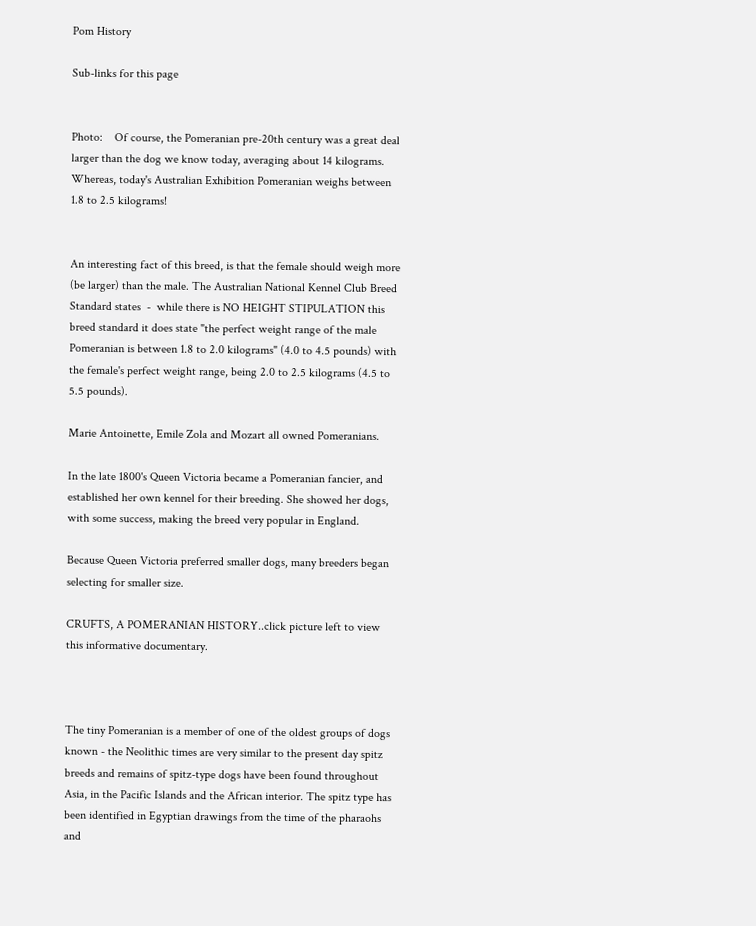Pom History

Sub-links for this page


Photo:    Of course, the Pomeranian pre-20th century was a great deal larger than the dog we know today, averaging about 14 kilograms.  Whereas, today's Australian Exhibition Pomeranian weighs between 1.8 to 2.5 kilograms!


An interesting fact of this breed, is that the female should weigh more (be larger) than the male. The Australian National Kennel Club Breed Standard states  -  while there is NO HEIGHT STIPULATION this breed standard it does state "the perfect weight range of the male Pomeranian is between 1.8 to 2.0 kilograms" (4.0 to 4.5 pounds) with the female's perfect weight range, being 2.0 to 2.5 kilograms (4.5 to 5.5 pounds).

Marie Antoinette, Emile Zola and Mozart all owned Pomeranians.

In the late 1800's Queen Victoria became a Pomeranian fancier, and established her own kennel for their breeding. She showed her dogs, with some success, making the breed very popular in England.

Because Queen Victoria preferred smaller dogs, many breeders began selecting for smaller size.

CRUFTS, A POMERANIAN HISTORY..click picture left to view this informative documentary.



The tiny Pomeranian is a member of one of the oldest groups of dogs known - the Neolithic times are very similar to the present day spitz breeds and remains of spitz-type dogs have been found throughout Asia, in the Pacific Islands and the African interior. The spitz type has been identified in Egyptian drawings from the time of the pharaohs and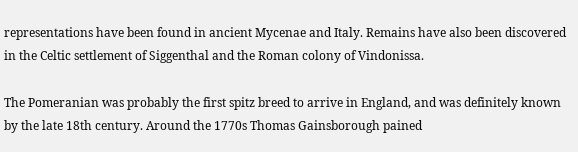representations have been found in ancient Mycenae and Italy. Remains have also been discovered in the Celtic settlement of Siggenthal and the Roman colony of Vindonissa.

The Pomeranian was probably the first spitz breed to arrive in England, and was definitely known by the late 18th century. Around the 1770s Thomas Gainsborough pained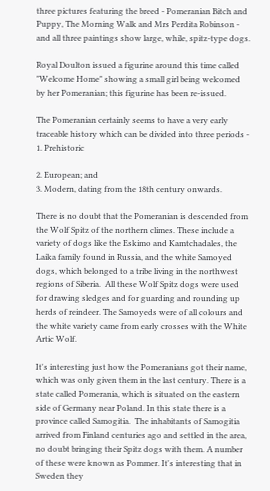three pictures featuring the breed - Pomeranian Bitch and Puppy, The Morning Walk and Mrs Perdita Robinson - and all three paintings show large, while, spitz-type dogs.

Royal Doulton issued a figurine around this time called "Welcome Home" showing a small girl being welcomed by her Pomeranian; this figurine has been re-issued.

The Pomeranian certainly seems to have a very early traceable history which can be divided into three periods -
1. Prehistoric

2. European; and
3. Modern, dating from the 18th century onwards.

There is no doubt that the Pomeranian is descended from the Wolf Spitz of the northern climes. These include a variety of dogs like the Eskimo and Kamtchadales, the Laika family found in Russia, and the white Samoyed dogs, which belonged to a tribe living in the northwest regions of Siberia.  All these Wolf Spitz dogs were used for drawing sledges and for guarding and rounding up herds of reindeer. The Samoyeds were of all colours and the white variety came from early crosses with the White Artic Wolf.

It's interesting just how the Pomeranians got their name, which was only given them in the last century. There is a state called Pomerania, which is situated on the eastern side of Germany near Poland. In this state there is a province called Samogitia.  The inhabitants of Samogitia arrived from Finland centuries ago and settled in the area, no doubt bringing their Spitz dogs with them. A number of these were known as Pommer. It's interesting that in Sweden they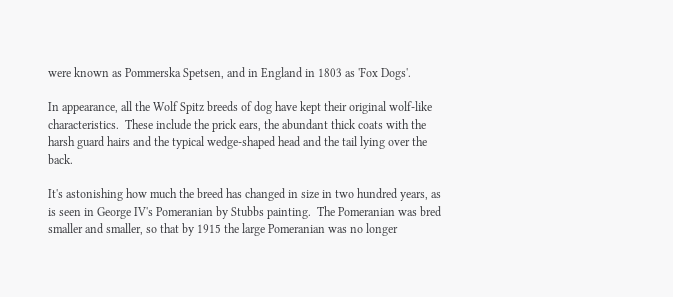were known as Pommerska Spetsen, and in England in 1803 as 'Fox Dogs'.

In appearance, all the Wolf Spitz breeds of dog have kept their original wolf-like characteristics.  These include the prick ears, the abundant thick coats with the harsh guard hairs and the typical wedge-shaped head and the tail lying over the back.

It's astonishing how much the breed has changed in size in two hundred years, as is seen in George IV's Pomeranian by Stubbs painting.  The Pomeranian was bred smaller and smaller, so that by 1915 the large Pomeranian was no longer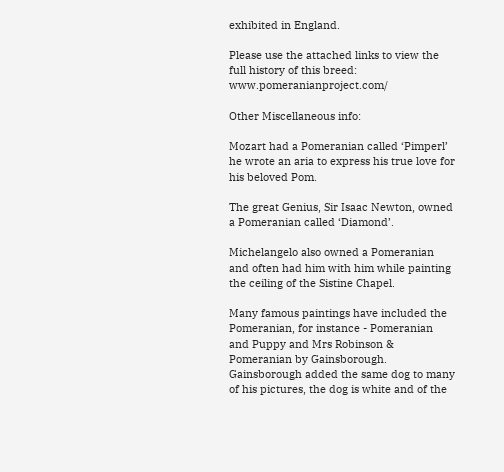exhibited in England.

Please use the attached links to view the full history of this breed:  www.pomeranianproject.com/

Other Miscellaneous info:

Mozart had a Pomeranian called ‘Pimperl’ he wrote an aria to express his true love for his beloved Pom.

The great Genius, Sir Isaac Newton, owned a Pomeranian called ‘Diamond’.

Michelangelo also owned a Pomeranian and often had him with him while painting the ceiling of the Sistine Chapel.

Many famous paintings have included the Pomeranian, for instance - Pomeranian and Puppy and Mrs Robinson & Pomeranian by Gainsborough.  Gainsborough added the same dog to many of his pictures, the dog is white and of the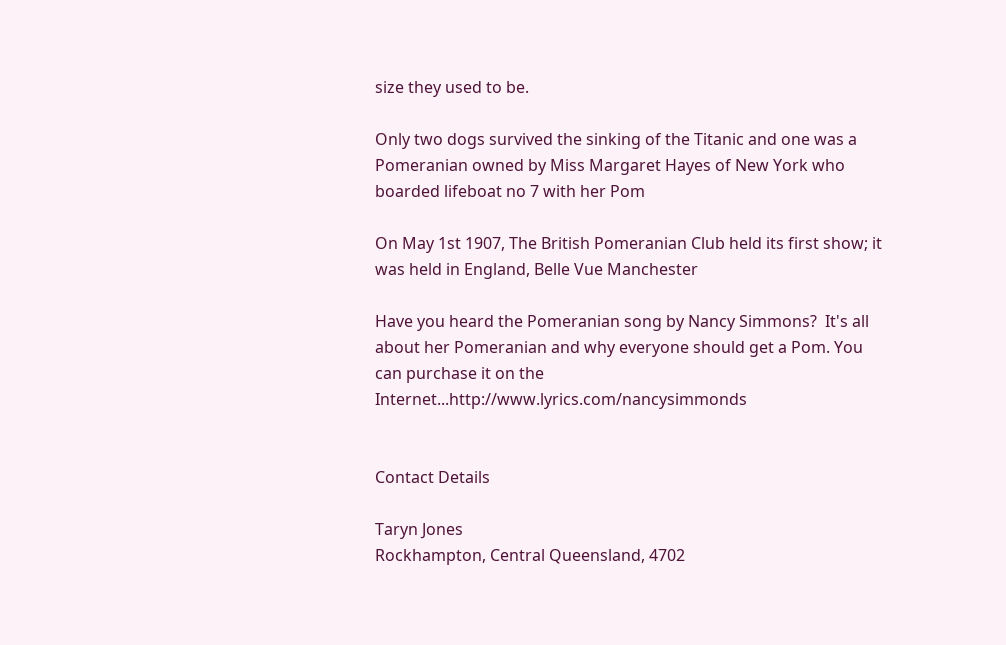size they used to be.

Only two dogs survived the sinking of the Titanic and one was a Pomeranian owned by Miss Margaret Hayes of New York who boarded lifeboat no 7 with her Pom

On May 1st 1907, The British Pomeranian Club held its first show; it was held in England, Belle Vue Manchester

Have you heard the Pomeranian song by Nancy Simmons?  It's all about her Pomeranian and why everyone should get a Pom. You can purchase it on the Internet...http://www.lyrics.com/nancysimmonds


Contact Details

Taryn Jones
Rockhampton, Central Queensland, 4702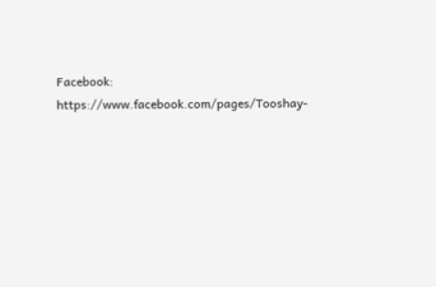Facebook:  https://www.facebook.com/pages/Tooshay-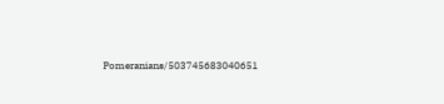Pomeranians/503745683040651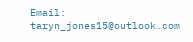Email: taryn_jones15@outlook.com